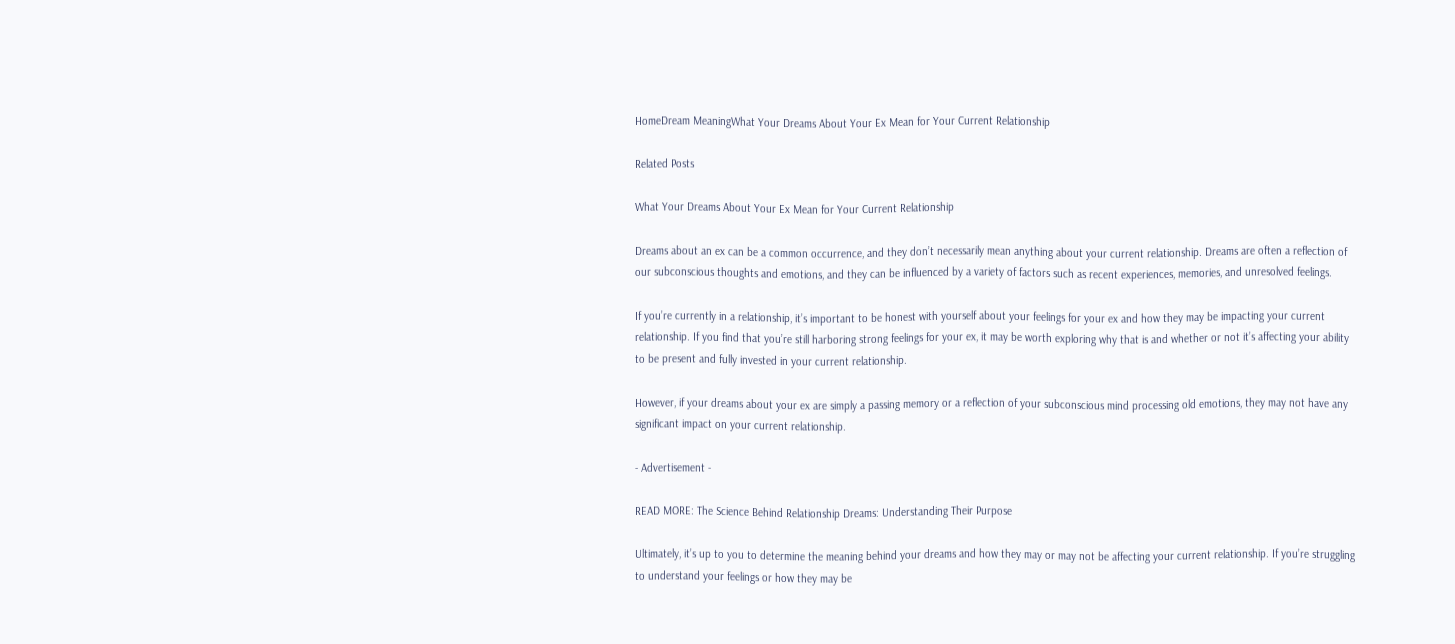HomeDream MeaningWhat Your Dreams About Your Ex Mean for Your Current Relationship

Related Posts

What Your Dreams About Your Ex Mean for Your Current Relationship

Dreams about an ex can be a common occurrence, and they don’t necessarily mean anything about your current relationship. Dreams are often a reflection of our subconscious thoughts and emotions, and they can be influenced by a variety of factors such as recent experiences, memories, and unresolved feelings.

If you’re currently in a relationship, it’s important to be honest with yourself about your feelings for your ex and how they may be impacting your current relationship. If you find that you’re still harboring strong feelings for your ex, it may be worth exploring why that is and whether or not it’s affecting your ability to be present and fully invested in your current relationship.

However, if your dreams about your ex are simply a passing memory or a reflection of your subconscious mind processing old emotions, they may not have any significant impact on your current relationship.

- Advertisement -

READ MORE: The Science Behind Relationship Dreams: Understanding Their Purpose

Ultimately, it’s up to you to determine the meaning behind your dreams and how they may or may not be affecting your current relationship. If you’re struggling to understand your feelings or how they may be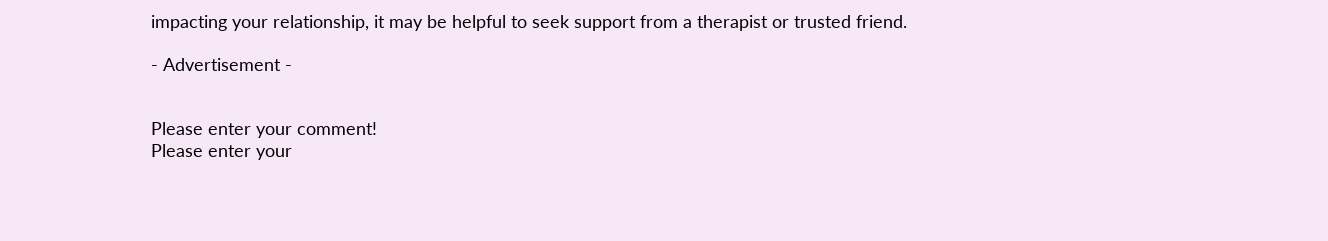impacting your relationship, it may be helpful to seek support from a therapist or trusted friend.

- Advertisement -


Please enter your comment!
Please enter your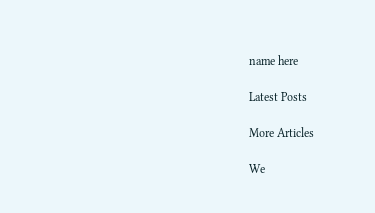name here

Latest Posts

More Articles

We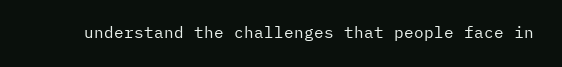understand the challenges that people face in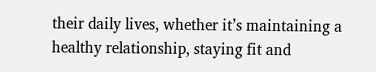their daily lives, whether it’s maintaining a healthy relationship, staying fit and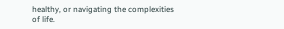healthy, or navigating the complexities of life.